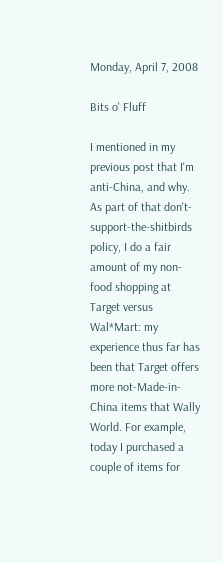Monday, April 7, 2008

Bits o' Fluff

I mentioned in my previous post that I'm anti-China, and why. As part of that don't-support-the-shitbirds policy, I do a fair amount of my non-food shopping at Target versus Wal*Mart: my experience thus far has been that Target offers more not-Made-in-China items that Wally World. For example, today I purchased a couple of items for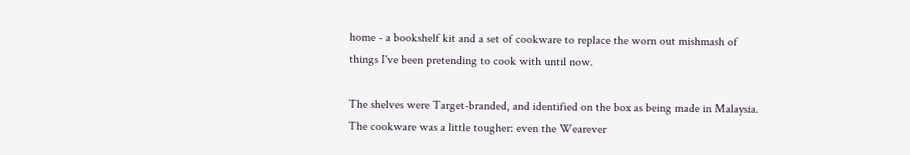home - a bookshelf kit and a set of cookware to replace the worn out mishmash of things I've been pretending to cook with until now.

The shelves were Target-branded, and identified on the box as being made in Malaysia. The cookware was a little tougher: even the Wearever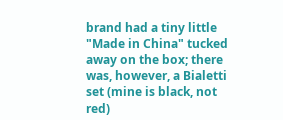brand had a tiny little "Made in China" tucked away on the box; there was, however, a Bialetti set (mine is black, not red)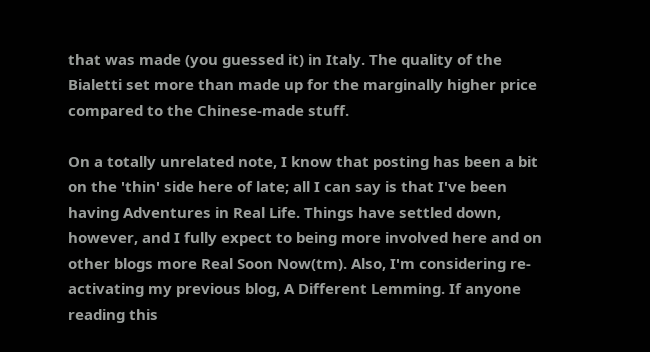that was made (you guessed it) in Italy. The quality of the Bialetti set more than made up for the marginally higher price compared to the Chinese-made stuff.

On a totally unrelated note, I know that posting has been a bit on the 'thin' side here of late; all I can say is that I've been having Adventures in Real Life. Things have settled down, however, and I fully expect to being more involved here and on other blogs more Real Soon Now(tm). Also, I'm considering re-activating my previous blog, A Different Lemming. If anyone reading this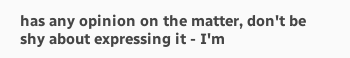has any opinion on the matter, don't be shy about expressing it - I'm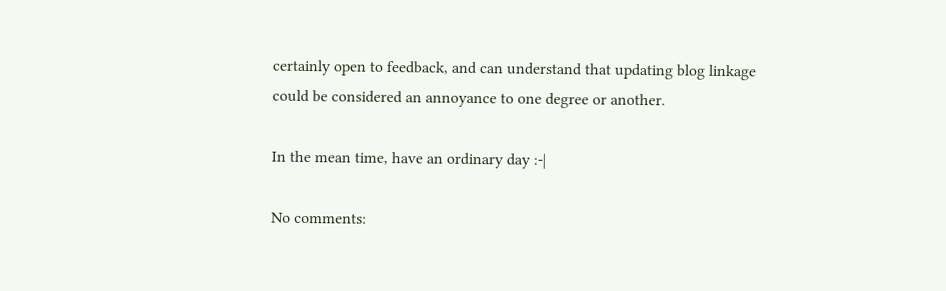certainly open to feedback, and can understand that updating blog linkage could be considered an annoyance to one degree or another.

In the mean time, have an ordinary day :-|

No comments: